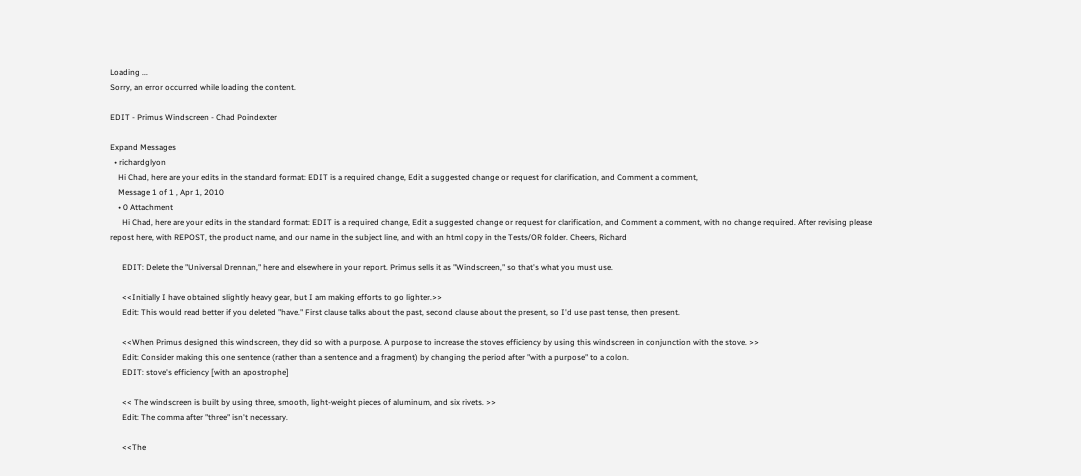Loading ...
Sorry, an error occurred while loading the content.

EDIT - Primus Windscreen - Chad Poindexter

Expand Messages
  • richardglyon
    Hi Chad, here are your edits in the standard format: EDIT is a required change, Edit a suggested change or request for clarification, and Comment a comment,
    Message 1 of 1 , Apr 1, 2010
    • 0 Attachment
      Hi Chad, here are your edits in the standard format: EDIT is a required change, Edit a suggested change or request for clarification, and Comment a comment, with no change required. After revising please repost here, with REPOST, the product name, and our name in the subject line, and with an html copy in the Tests/OR folder. Cheers, Richard

      EDIT: Delete the "Universal Drennan," here and elsewhere in your report. Primus sells it as "Windscreen," so that's what you must use.

      <<Initially I have obtained slightly heavy gear, but I am making efforts to go lighter.>>
      Edit: This would read better if you deleted "have." First clause talks about the past, second clause about the present, so I'd use past tense, then present.

      <<When Primus designed this windscreen, they did so with a purpose. A purpose to increase the stoves efficiency by using this windscreen in conjunction with the stove. >>
      Edit: Consider making this one sentence (rather than a sentence and a fragment) by changing the period after "with a purpose" to a colon.
      EDIT: stove's efficiency [with an apostrophe]

      << The windscreen is built by using three, smooth, light-weight pieces of aluminum, and six rivets. >>
      Edit: The comma after "three" isn't necessary.

      <<The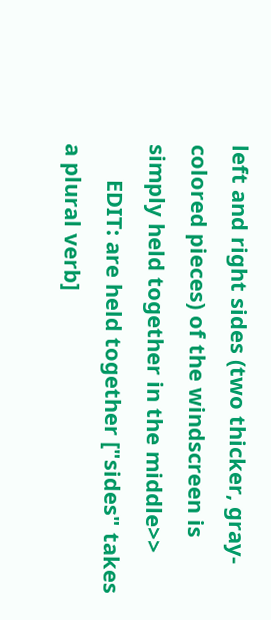left and right sides (two thicker, gray-colored pieces) of the windscreen is simply held together in the middle>>
      EDIT: are held together ["sides" takes a plural verb]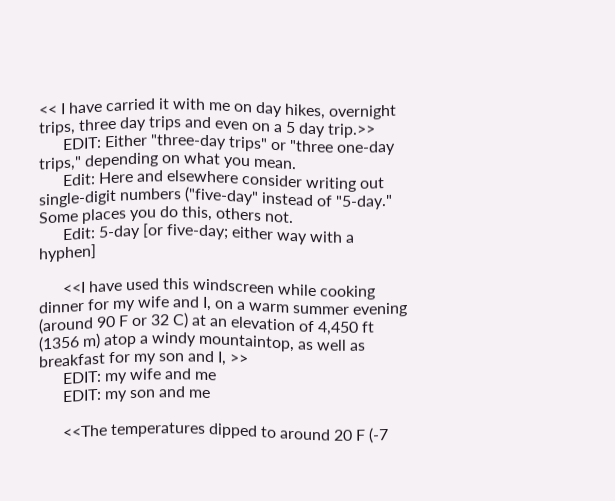<< I have carried it with me on day hikes, overnight trips, three day trips and even on a 5 day trip.>>
      EDIT: Either "three-day trips" or "three one-day trips," depending on what you mean.
      Edit: Here and elsewhere consider writing out single-digit numbers ("five-day" instead of "5-day." Some places you do this, others not.
      Edit: 5-day [or five-day; either way with a hyphen]

      <<I have used this windscreen while cooking dinner for my wife and I, on a warm summer evening (around 90 F or 32 C) at an elevation of 4,450 ft (1356 m) atop a windy mountaintop, as well as breakfast for my son and I, >>
      EDIT: my wife and me
      EDIT: my son and me

      <<The temperatures dipped to around 20 F (-7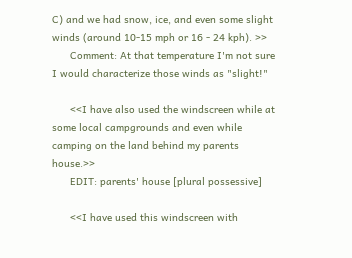C) and we had snow, ice, and even some slight winds (around 10-15 mph or 16 - 24 kph). >>
      Comment: At that temperature I'm not sure I would characterize those winds as "slight!"

      <<I have also used the windscreen while at some local campgrounds and even while camping on the land behind my parents house.>>
      EDIT: parents' house [plural possessive]

      <<I have used this windscreen with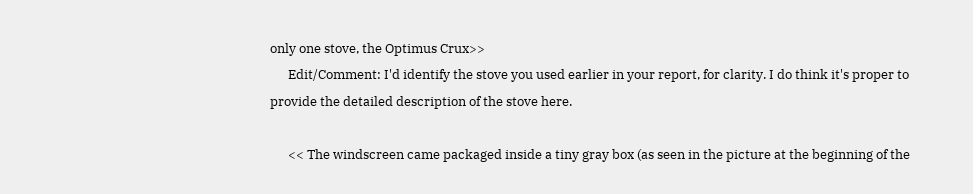only one stove, the Optimus Crux>>
      Edit/Comment: I'd identify the stove you used earlier in your report, for clarity. I do think it's proper to provide the detailed description of the stove here.

      << The windscreen came packaged inside a tiny gray box (as seen in the picture at the beginning of the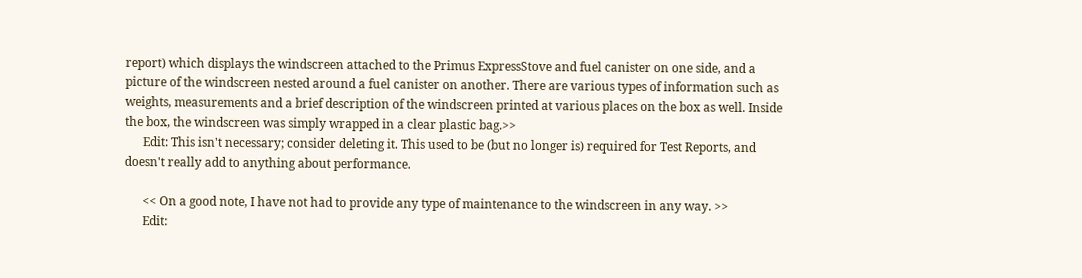report) which displays the windscreen attached to the Primus ExpressStove and fuel canister on one side, and a picture of the windscreen nested around a fuel canister on another. There are various types of information such as weights, measurements and a brief description of the windscreen printed at various places on the box as well. Inside the box, the windscreen was simply wrapped in a clear plastic bag.>>
      Edit: This isn't necessary; consider deleting it. This used to be (but no longer is) required for Test Reports, and doesn't really add to anything about performance.

      << On a good note, I have not had to provide any type of maintenance to the windscreen in any way. >>
      Edit: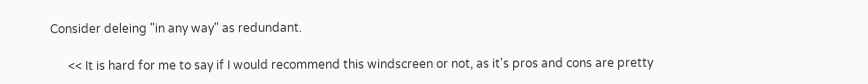Consider deleing "in any way" as redundant.

      << It is hard for me to say if I would recommend this windscreen or not, as it's pros and cons are pretty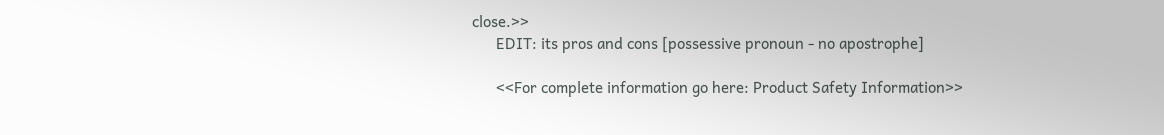close.>>
      EDIT: its pros and cons [possessive pronoun - no apostrophe]

      <<For complete information go here: Product Safety Information>>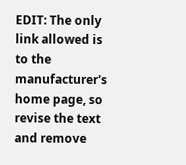EDIT: The only link allowed is to the manufacturer's home page, so revise the text and remove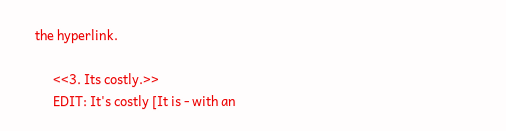the hyperlink.

      <<3. Its costly.>>
      EDIT: It's costly [It is - with an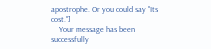apostrophe. Or you could say "Its cost."]
    Your message has been successfully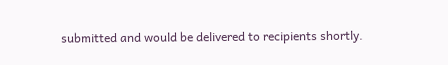submitted and would be delivered to recipients shortly.